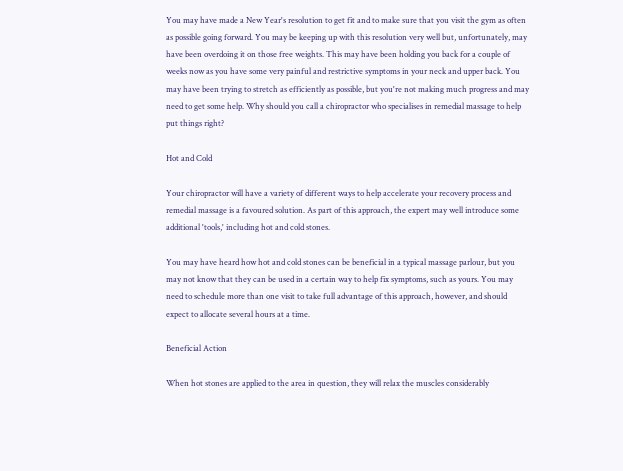You may have made a New Year's resolution to get fit and to make sure that you visit the gym as often as possible going forward. You may be keeping up with this resolution very well but, unfortunately, may have been overdoing it on those free weights. This may have been holding you back for a couple of weeks now as you have some very painful and restrictive symptoms in your neck and upper back. You may have been trying to stretch as efficiently as possible, but you're not making much progress and may need to get some help. Why should you call a chiropractor who specialises in remedial massage to help put things right?

Hot and Cold

Your chiropractor will have a variety of different ways to help accelerate your recovery process and remedial massage is a favoured solution. As part of this approach, the expert may well introduce some additional 'tools,' including hot and cold stones.

You may have heard how hot and cold stones can be beneficial in a typical massage parlour, but you may not know that they can be used in a certain way to help fix symptoms, such as yours. You may need to schedule more than one visit to take full advantage of this approach, however, and should expect to allocate several hours at a time.

Beneficial Action

When hot stones are applied to the area in question, they will relax the muscles considerably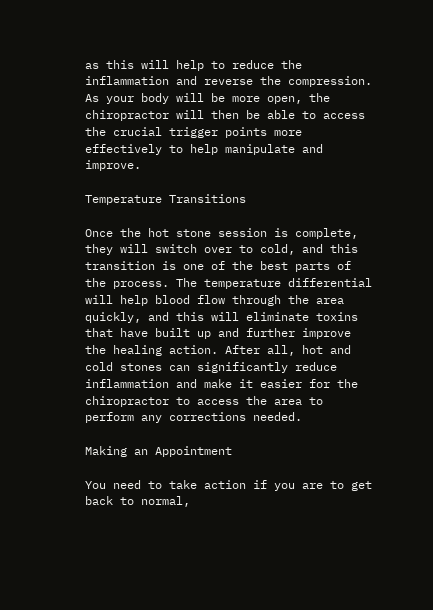as this will help to reduce the inflammation and reverse the compression. As your body will be more open, the chiropractor will then be able to access the crucial trigger points more effectively to help manipulate and improve.

Temperature Transitions

Once the hot stone session is complete, they will switch over to cold, and this transition is one of the best parts of the process. The temperature differential will help blood flow through the area quickly, and this will eliminate toxins that have built up and further improve the healing action. After all, hot and cold stones can significantly reduce inflammation and make it easier for the chiropractor to access the area to perform any corrections needed.

Making an Appointment

You need to take action if you are to get back to normal,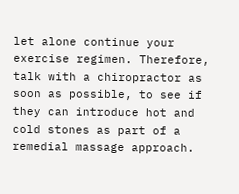let alone continue your exercise regimen. Therefore, talk with a chiropractor as soon as possible, to see if they can introduce hot and cold stones as part of a remedial massage approach.